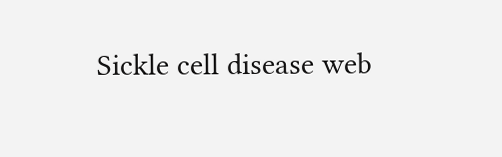Sickle cell disease web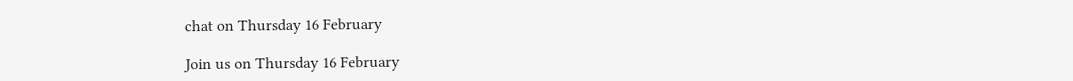chat on Thursday 16 February

Join us on Thursday 16 February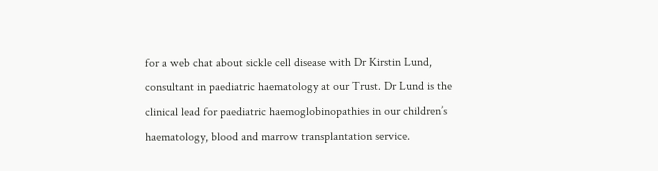for a web chat about sickle cell disease with Dr Kirstin Lund, consultant in paediatric haematology at our Trust. Dr Lund is the clinical lead for paediatric haemoglobinopathies in our children’s haematology, blood and marrow transplantation service.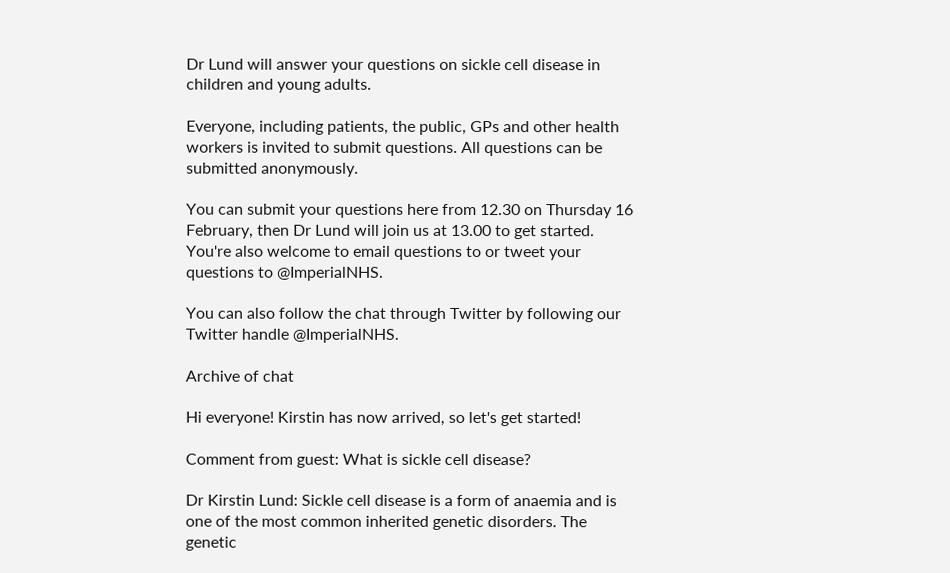Dr Lund will answer your questions on sickle cell disease in children and young adults.

Everyone, including patients, the public, GPs and other health workers is invited to submit questions. All questions can be submitted anonymously.

You can submit your questions here from 12.30 on Thursday 16 February, then Dr Lund will join us at 13.00 to get started. You're also welcome to email questions to or tweet your questions to @ImperialNHS.

You can also follow the chat through Twitter by following our Twitter handle @ImperialNHS.

Archive of chat

Hi everyone! Kirstin has now arrived, so let's get started!

Comment from guest: What is sickle cell disease?

Dr Kirstin Lund: Sickle cell disease is a form of anaemia and is one of the most common inherited genetic disorders. The genetic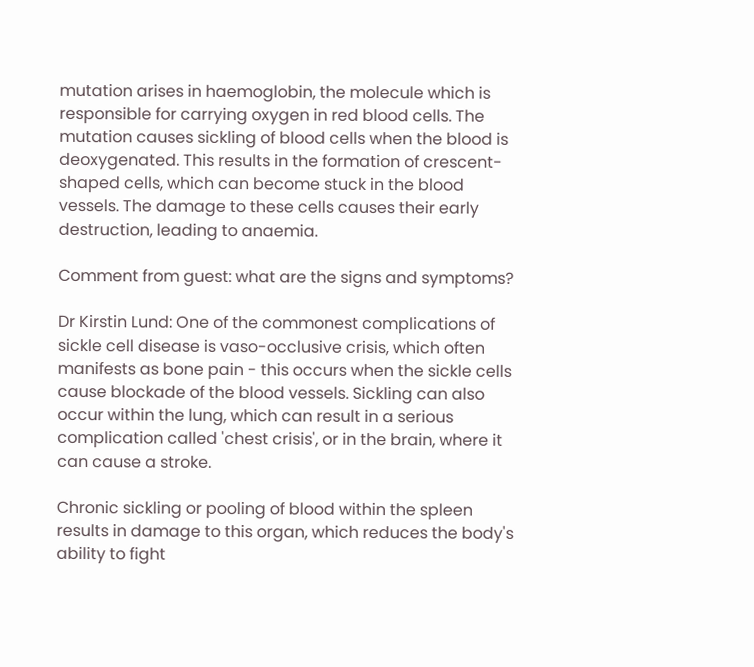mutation arises in haemoglobin, the molecule which is responsible for carrying oxygen in red blood cells. The mutation causes sickling of blood cells when the blood is deoxygenated. This results in the formation of crescent-shaped cells, which can become stuck in the blood vessels. The damage to these cells causes their early destruction, leading to anaemia.

Comment from guest: what are the signs and symptoms?

Dr Kirstin Lund: One of the commonest complications of sickle cell disease is vaso-occlusive crisis, which often manifests as bone pain - this occurs when the sickle cells cause blockade of the blood vessels. Sickling can also occur within the lung, which can result in a serious complication called 'chest crisis', or in the brain, where it can cause a stroke.

Chronic sickling or pooling of blood within the spleen results in damage to this organ, which reduces the body's ability to fight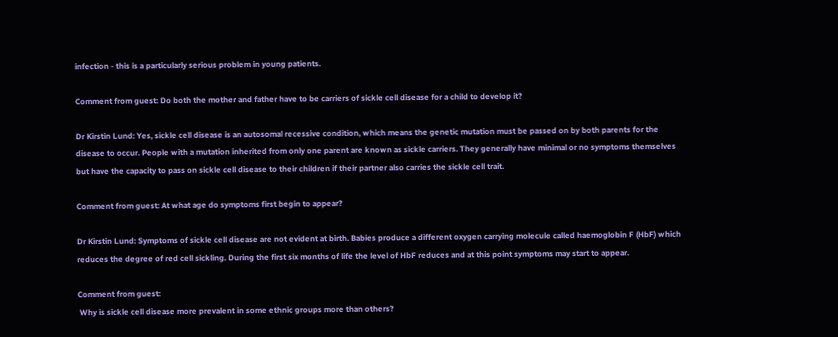infection - this is a particularly serious problem in young patients.

Comment from guest: Do both the mother and father have to be carriers of sickle cell disease for a child to develop it?

Dr Kirstin Lund: Yes, sickle cell disease is an autosomal recessive condition, which means the genetic mutation must be passed on by both parents for the disease to occur. People with a mutation inherited from only one parent are known as sickle carriers. They generally have minimal or no symptoms themselves but have the capacity to pass on sickle cell disease to their children if their partner also carries the sickle cell trait.

Comment from guest: At what age do symptoms first begin to appear?

Dr Kirstin Lund: Symptoms of sickle cell disease are not evident at birth. Babies produce a different oxygen carrying molecule called haemoglobin F (HbF) which reduces the degree of red cell sickling. During the first six months of life the level of HbF reduces and at this point symptoms may start to appear.

Comment from guest:
 Why is sickle cell disease more prevalent in some ethnic groups more than others?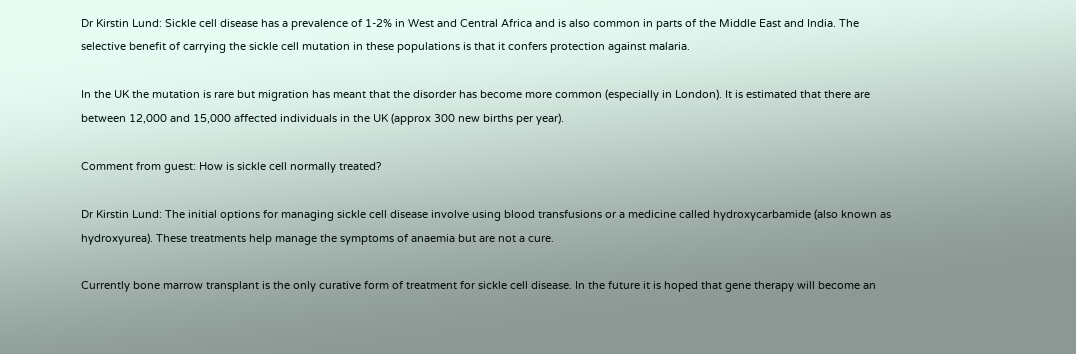Dr Kirstin Lund: Sickle cell disease has a prevalence of 1-2% in West and Central Africa and is also common in parts of the Middle East and India. The selective benefit of carrying the sickle cell mutation in these populations is that it confers protection against malaria.

In the UK the mutation is rare but migration has meant that the disorder has become more common (especially in London). It is estimated that there are between 12,000 and 15,000 affected individuals in the UK (approx 300 new births per year).

Comment from guest: How is sickle cell normally treated?

Dr Kirstin Lund: The initial options for managing sickle cell disease involve using blood transfusions or a medicine called hydroxycarbamide (also known as hydroxyurea). These treatments help manage the symptoms of anaemia but are not a cure.

Currently bone marrow transplant is the only curative form of treatment for sickle cell disease. In the future it is hoped that gene therapy will become an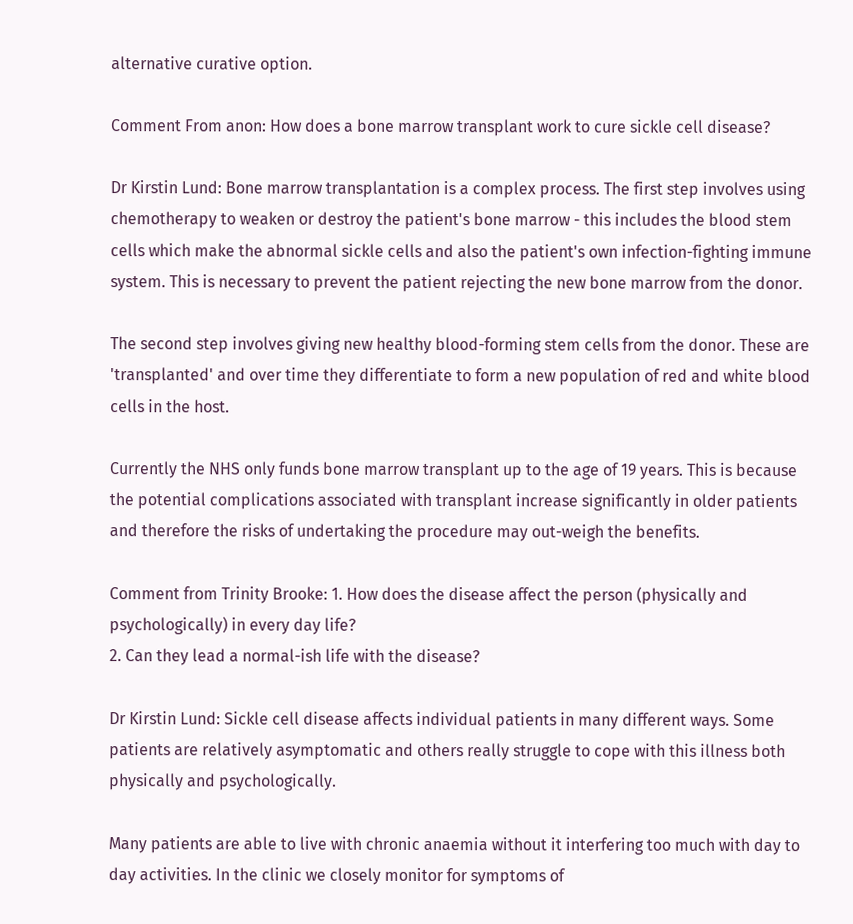alternative curative option.

Comment From anon: How does a bone marrow transplant work to cure sickle cell disease?

Dr Kirstin Lund: Bone marrow transplantation is a complex process. The first step involves using chemotherapy to weaken or destroy the patient's bone marrow - this includes the blood stem cells which make the abnormal sickle cells and also the patient's own infection-fighting immune system. This is necessary to prevent the patient rejecting the new bone marrow from the donor.

The second step involves giving new healthy blood-forming stem cells from the donor. These are 'transplanted' and over time they differentiate to form a new population of red and white blood cells in the host.

Currently the NHS only funds bone marrow transplant up to the age of 19 years. This is because the potential complications associated with transplant increase significantly in older patients and therefore the risks of undertaking the procedure may out-weigh the benefits.

Comment from Trinity Brooke: 1. How does the disease affect the person (physically and psychologically) in every day life?
2. Can they lead a normal-ish life with the disease?

Dr Kirstin Lund: Sickle cell disease affects individual patients in many different ways. Some patients are relatively asymptomatic and others really struggle to cope with this illness both physically and psychologically.

Many patients are able to live with chronic anaemia without it interfering too much with day to day activities. In the clinic we closely monitor for symptoms of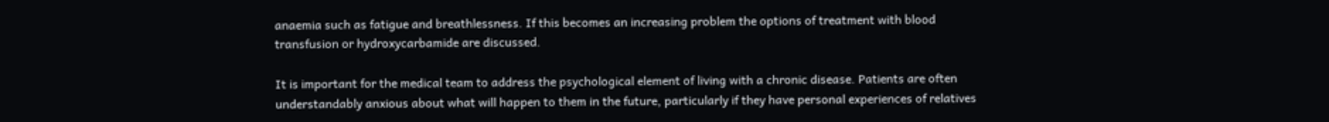anaemia such as fatigue and breathlessness. If this becomes an increasing problem the options of treatment with blood transfusion or hydroxycarbamide are discussed.

It is important for the medical team to address the psychological element of living with a chronic disease. Patients are often understandably anxious about what will happen to them in the future, particularly if they have personal experiences of relatives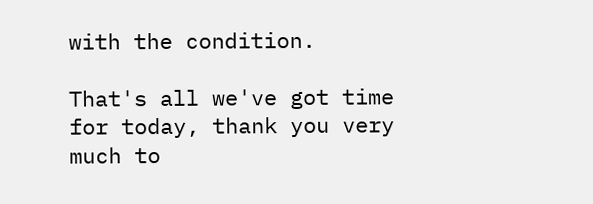with the condition.

That's all we've got time for today, thank you very much to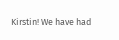Kirstin! We have had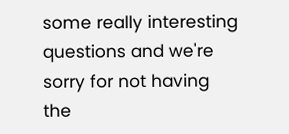some really interesting questions and we're sorry for not having the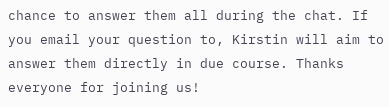chance to answer them all during the chat. If you email your question to, Kirstin will aim to answer them directly in due course. Thanks everyone for joining us!